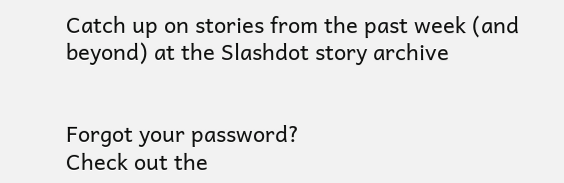Catch up on stories from the past week (and beyond) at the Slashdot story archive


Forgot your password?
Check out the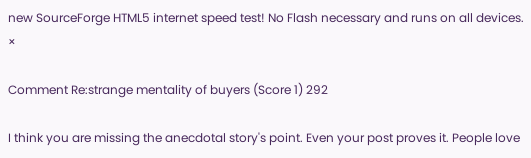new SourceForge HTML5 internet speed test! No Flash necessary and runs on all devices. ×

Comment Re:strange mentality of buyers (Score 1) 292

I think you are missing the anecdotal story's point. Even your post proves it. People love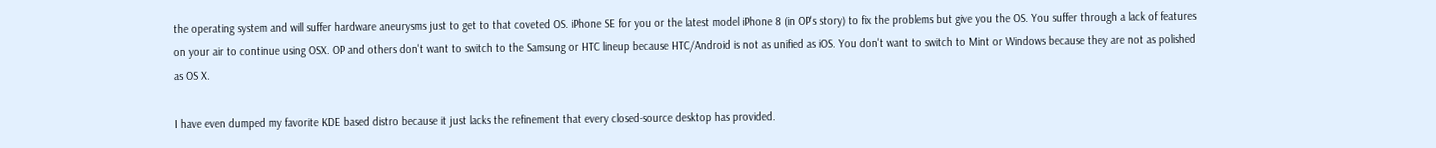the operating system and will suffer hardware aneurysms just to get to that coveted OS. iPhone SE for you or the latest model iPhone 8 (in OP's story) to fix the problems but give you the OS. You suffer through a lack of features on your air to continue using OSX. OP and others don't want to switch to the Samsung or HTC lineup because HTC/Android is not as unified as iOS. You don't want to switch to Mint or Windows because they are not as polished as OS X.

I have even dumped my favorite KDE based distro because it just lacks the refinement that every closed-source desktop has provided.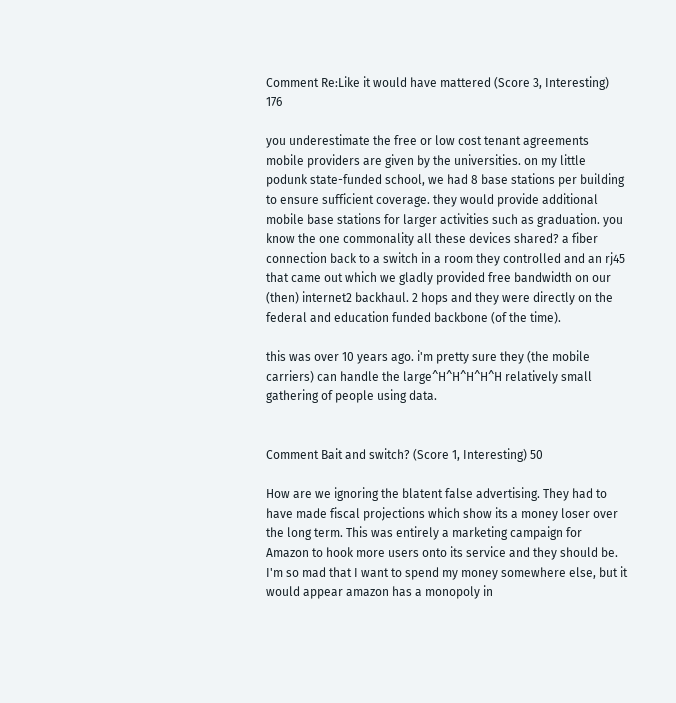Comment Re:Like it would have mattered (Score 3, Interesting) 176

you underestimate the free or low cost tenant agreements mobile providers are given by the universities. on my little podunk state-funded school, we had 8 base stations per building to ensure sufficient coverage. they would provide additional mobile base stations for larger activities such as graduation. you know the one commonality all these devices shared? a fiber connection back to a switch in a room they controlled and an rj45 that came out which we gladly provided free bandwidth on our (then) internet2 backhaul. 2 hops and they were directly on the federal and education funded backbone (of the time).

this was over 10 years ago. i'm pretty sure they (the mobile carriers) can handle the large^H^H^H^H^H relatively small gathering of people using data.


Comment Bait and switch? (Score 1, Interesting) 50

How are we ignoring the blatent false advertising. They had to have made fiscal projections which show its a money loser over the long term. This was entirely a marketing campaign for Amazon to hook more users onto its service and they should be. I'm so mad that I want to spend my money somewhere else, but it would appear amazon has a monopoly in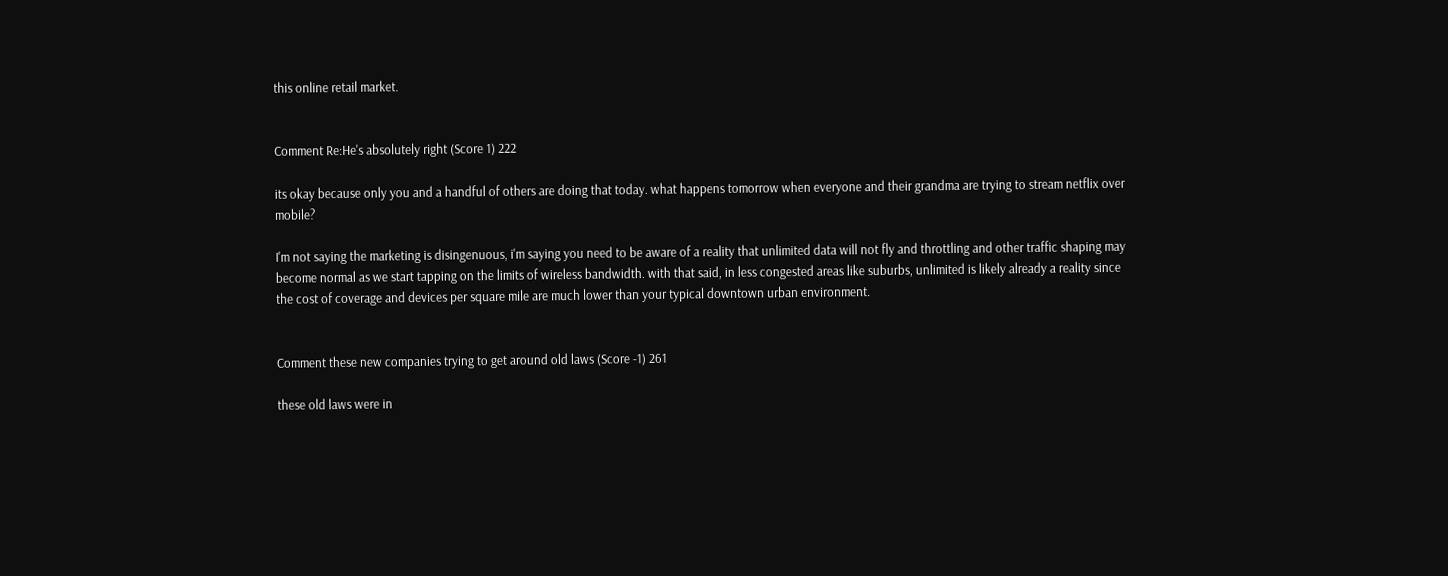this online retail market.


Comment Re:He's absolutely right (Score 1) 222

its okay because only you and a handful of others are doing that today. what happens tomorrow when everyone and their grandma are trying to stream netflix over mobile?

I'm not saying the marketing is disingenuous, i'm saying you need to be aware of a reality that unlimited data will not fly and throttling and other traffic shaping may become normal as we start tapping on the limits of wireless bandwidth. with that said, in less congested areas like suburbs, unlimited is likely already a reality since the cost of coverage and devices per square mile are much lower than your typical downtown urban environment.


Comment these new companies trying to get around old laws (Score -1) 261

these old laws were in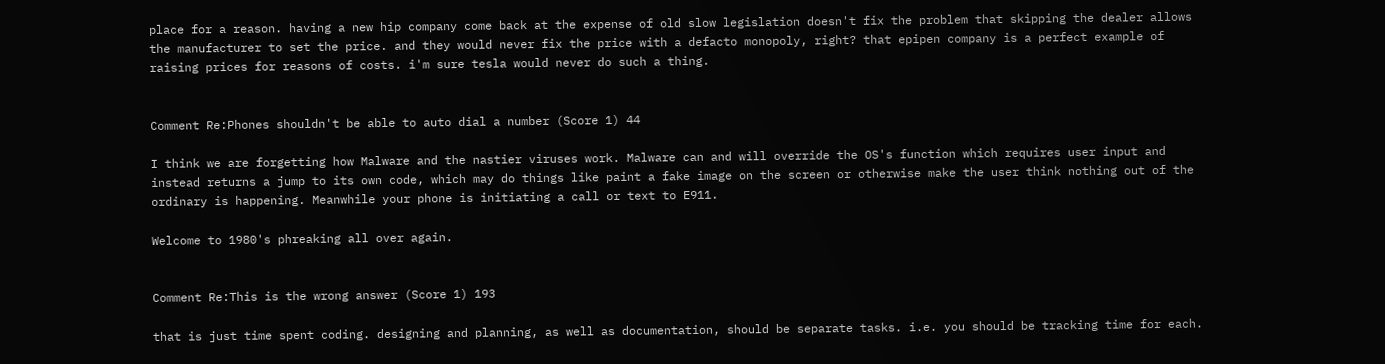place for a reason. having a new hip company come back at the expense of old slow legislation doesn't fix the problem that skipping the dealer allows the manufacturer to set the price. and they would never fix the price with a defacto monopoly, right? that epipen company is a perfect example of raising prices for reasons of costs. i'm sure tesla would never do such a thing.


Comment Re:Phones shouldn't be able to auto dial a number (Score 1) 44

I think we are forgetting how Malware and the nastier viruses work. Malware can and will override the OS's function which requires user input and instead returns a jump to its own code, which may do things like paint a fake image on the screen or otherwise make the user think nothing out of the ordinary is happening. Meanwhile your phone is initiating a call or text to E911.

Welcome to 1980's phreaking all over again.


Comment Re:This is the wrong answer (Score 1) 193

that is just time spent coding. designing and planning, as well as documentation, should be separate tasks. i.e. you should be tracking time for each.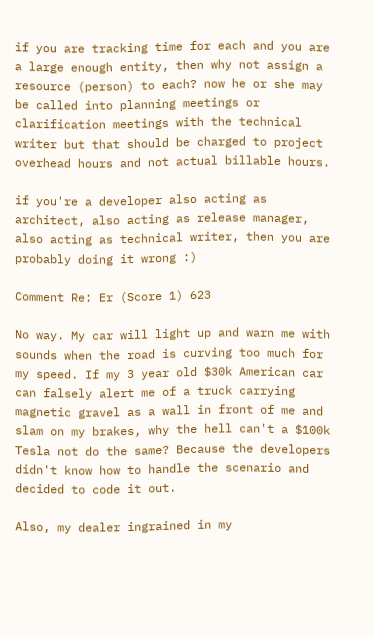if you are tracking time for each and you are a large enough entity, then why not assign a resource (person) to each? now he or she may be called into planning meetings or clarification meetings with the technical writer but that should be charged to project overhead hours and not actual billable hours.

if you're a developer also acting as architect, also acting as release manager, also acting as technical writer, then you are probably doing it wrong :)

Comment Re: Er (Score 1) 623

No way. My car will light up and warn me with sounds when the road is curving too much for my speed. If my 3 year old $30k American car can falsely alert me of a truck carrying magnetic gravel as a wall in front of me and slam on my brakes, why the hell can't a $100k Tesla not do the same? Because the developers didn't know how to handle the scenario and decided to code it out.

Also, my dealer ingrained in my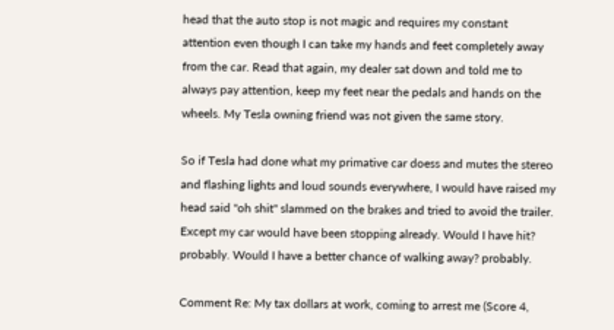head that the auto stop is not magic and requires my constant attention even though I can take my hands and feet completely away from the car. Read that again, my dealer sat down and told me to always pay attention, keep my feet near the pedals and hands on the wheels. My Tesla owning friend was not given the same story.

So if Tesla had done what my primative car doess and mutes the stereo and flashing lights and loud sounds everywhere, I would have raised my head said "oh shit" slammed on the brakes and tried to avoid the trailer. Except my car would have been stopping already. Would I have hit? probably. Would I have a better chance of walking away? probably.

Comment Re: My tax dollars at work, coming to arrest me (Score 4,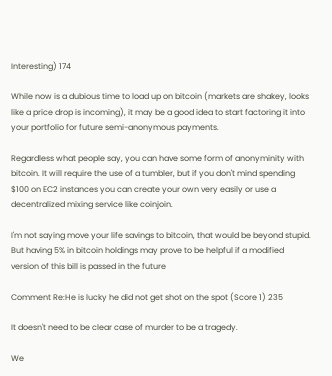Interesting) 174

While now is a dubious time to load up on bitcoin (markets are shakey, looks like a price drop is incoming), it may be a good idea to start factoring it into your portfolio for future semi-anonymous payments.

Regardless what people say, you can have some form of anonyminity with bitcoin. It will require the use of a tumbler, but if you don't mind spending $100 on EC2 instances you can create your own very easily or use a decentralized mixing service like coinjoin.

I'm not saying move your life savings to bitcoin, that would be beyond stupid. But having 5% in bitcoin holdings may prove to be helpful if a modified version of this bill is passed in the future

Comment Re:He is lucky he did not get shot on the spot (Score 1) 235

It doesn't need to be clear case of murder to be a tragedy.

We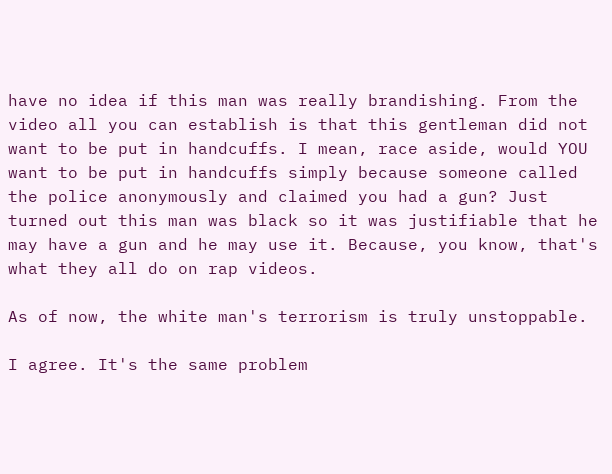have no idea if this man was really brandishing. From the video all you can establish is that this gentleman did not want to be put in handcuffs. I mean, race aside, would YOU want to be put in handcuffs simply because someone called the police anonymously and claimed you had a gun? Just turned out this man was black so it was justifiable that he may have a gun and he may use it. Because, you know, that's what they all do on rap videos.

As of now, the white man's terrorism is truly unstoppable.

I agree. It's the same problem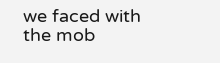we faced with the mob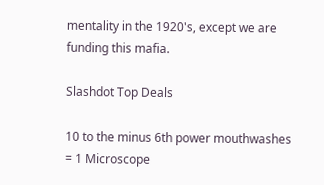mentality in the 1920's, except we are funding this mafia.

Slashdot Top Deals

10 to the minus 6th power mouthwashes = 1 Microscope